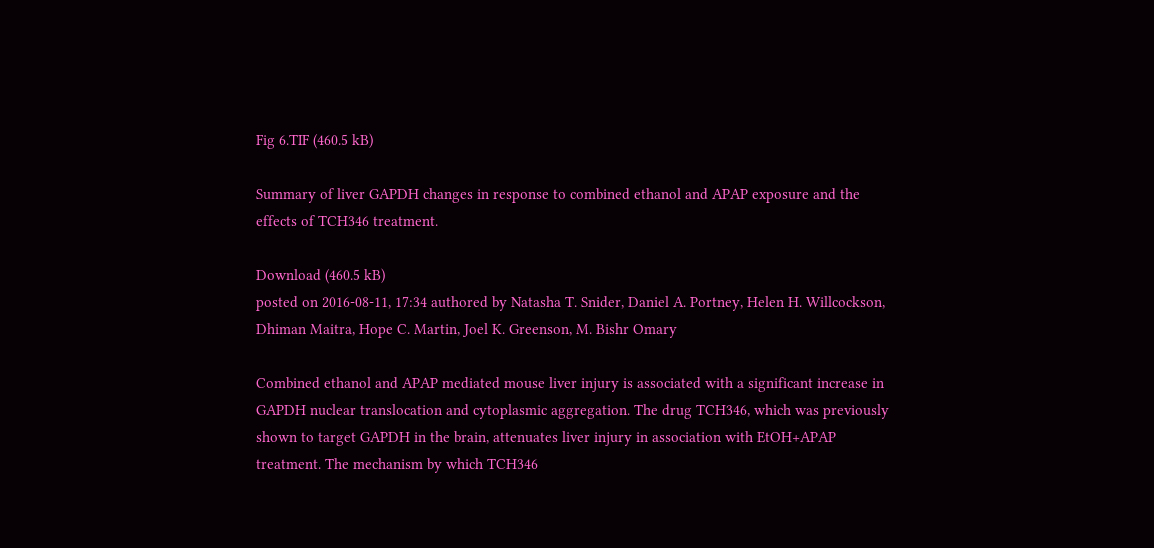Fig 6.TIF (460.5 kB)

Summary of liver GAPDH changes in response to combined ethanol and APAP exposure and the effects of TCH346 treatment.

Download (460.5 kB)
posted on 2016-08-11, 17:34 authored by Natasha T. Snider, Daniel A. Portney, Helen H. Willcockson, Dhiman Maitra, Hope C. Martin, Joel K. Greenson, M. Bishr Omary

Combined ethanol and APAP mediated mouse liver injury is associated with a significant increase in GAPDH nuclear translocation and cytoplasmic aggregation. The drug TCH346, which was previously shown to target GAPDH in the brain, attenuates liver injury in association with EtOH+APAP treatment. The mechanism by which TCH346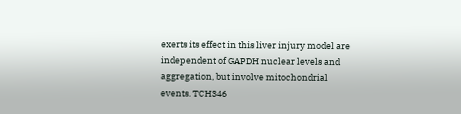exerts its effect in this liver injury model are independent of GAPDH nuclear levels and aggregation, but involve mitochondrial events. TCH346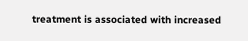treatment is associated with increased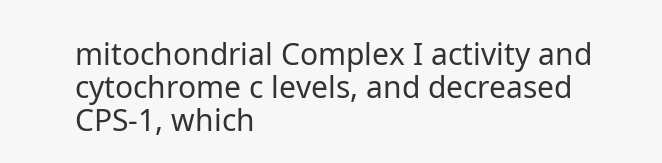mitochondrial Complex I activity and cytochrome c levels, and decreased CPS-1, which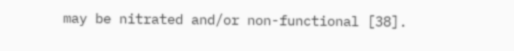may be nitrated and/or non-functional [38].